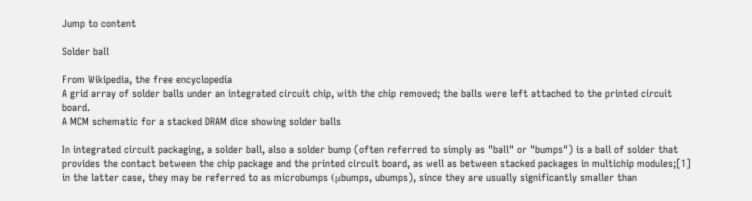Jump to content

Solder ball

From Wikipedia, the free encyclopedia
A grid array of solder balls under an integrated circuit chip, with the chip removed; the balls were left attached to the printed circuit board.
A MCM schematic for a stacked DRAM dice showing solder balls

In integrated circuit packaging, a solder ball, also a solder bump (often referred to simply as "ball" or "bumps") is a ball of solder that provides the contact between the chip package and the printed circuit board, as well as between stacked packages in multichip modules;[1] in the latter case, they may be referred to as microbumps (μbumps, ubumps), since they are usually significantly smaller than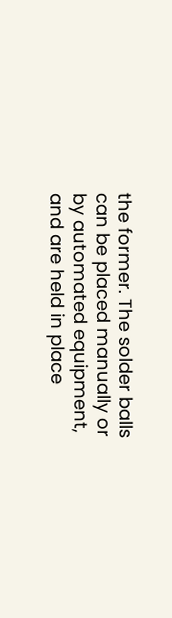the former. The solder balls can be placed manually or by automated equipment, and are held in place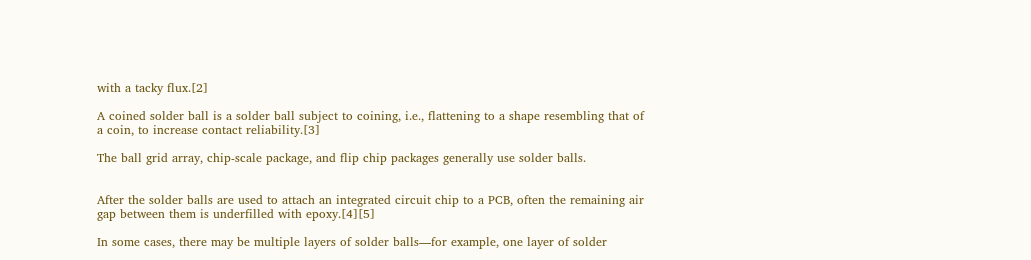with a tacky flux.[2]

A coined solder ball is a solder ball subject to coining, i.e., flattening to a shape resembling that of a coin, to increase contact reliability.[3]

The ball grid array, chip-scale package, and flip chip packages generally use solder balls.


After the solder balls are used to attach an integrated circuit chip to a PCB, often the remaining air gap between them is underfilled with epoxy.[4][5]

In some cases, there may be multiple layers of solder balls—for example, one layer of solder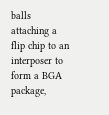balls attaching a flip chip to an interposer to form a BGA package,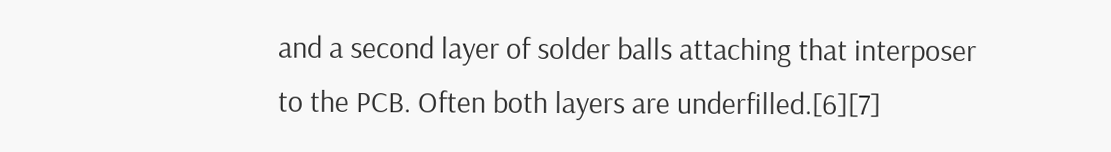and a second layer of solder balls attaching that interposer to the PCB. Often both layers are underfilled.[6][7]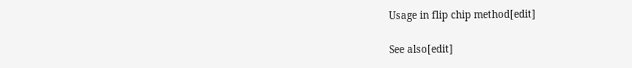Usage in flip chip method[edit]

See also[edit]